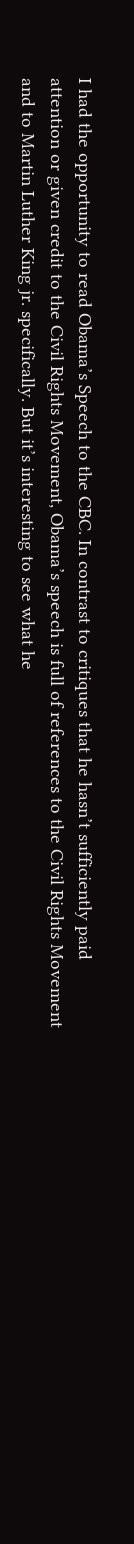I had the opportunity to read Obama’s Speech to the CBC. In contrast to critiques that he hasn’t sufficiently paid attention or given credit to the Civil Rights Movement, Obama’s speech is full of references to the Civil Rights Movement and to Martin Luther King jr. specifically. But it’s interesting to see what he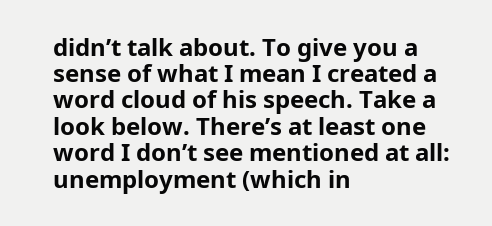didn’t talk about. To give you a sense of what I mean I created a word cloud of his speech. Take a look below. There’s at least one word I don’t see mentioned at all: unemployment (which in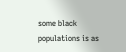some black populations is as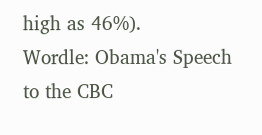high as 46%).
Wordle: Obama's Speech to the CBC